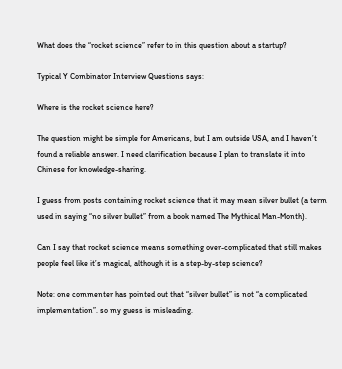What does the “rocket science” refer to in this question about a startup?

Typical Y Combinator Interview Questions says:

Where is the rocket science here?

The question might be simple for Americans, but I am outside USA, and I haven’t found a reliable answer. I need clarification because I plan to translate it into Chinese for knowledge-sharing.

I guess from posts containing rocket science that it may mean silver bullet (a term used in saying “no silver bullet” from a book named The Mythical Man-Month).

Can I say that rocket science means something over-complicated that still makes people feel like it’s magical, although it is a step-by-step science?

Note: one commenter has pointed out that “silver bullet” is not “a complicated implementation”. so my guess is misleading.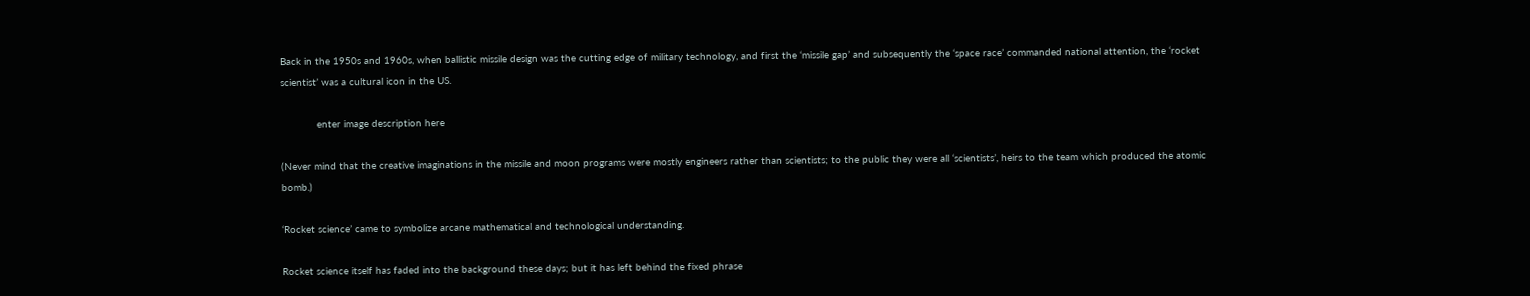Back in the 1950s and 1960s, when ballistic missile design was the cutting edge of military technology, and first the ‘missile gap’ and subsequently the ‘space race’ commanded national attention, the ‘rocket scientist’ was a cultural icon in the US.

            enter image description here

(Never mind that the creative imaginations in the missile and moon programs were mostly engineers rather than scientists; to the public they were all ‘scientists’, heirs to the team which produced the atomic bomb.)

‘Rocket science’ came to symbolize arcane mathematical and technological understanding.

Rocket science itself has faded into the background these days; but it has left behind the fixed phrase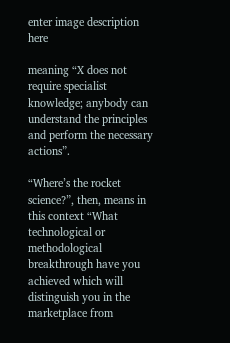enter image description here

meaning “X does not require specialist knowledge; anybody can understand the principles and perform the necessary actions”.

“Where’s the rocket science?”, then, means in this context “What technological or methodological breakthrough have you achieved which will distinguish you in the marketplace from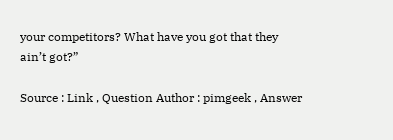your competitors? What have you got that they ain’t got?”

Source : Link , Question Author : pimgeek , Answer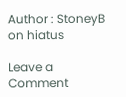Author : StoneyB on hiatus

Leave a Comment